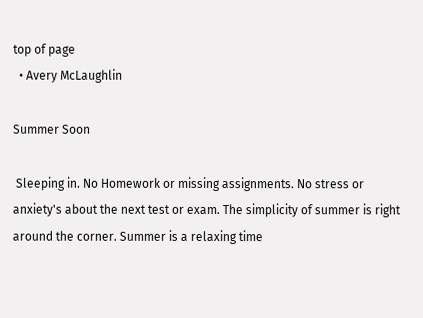top of page
  • Avery McLaughlin

Summer Soon

 Sleeping in. No Homework or missing assignments. No stress or anxiety's about the next test or exam. The simplicity of summer is right around the corner. Summer is a relaxing time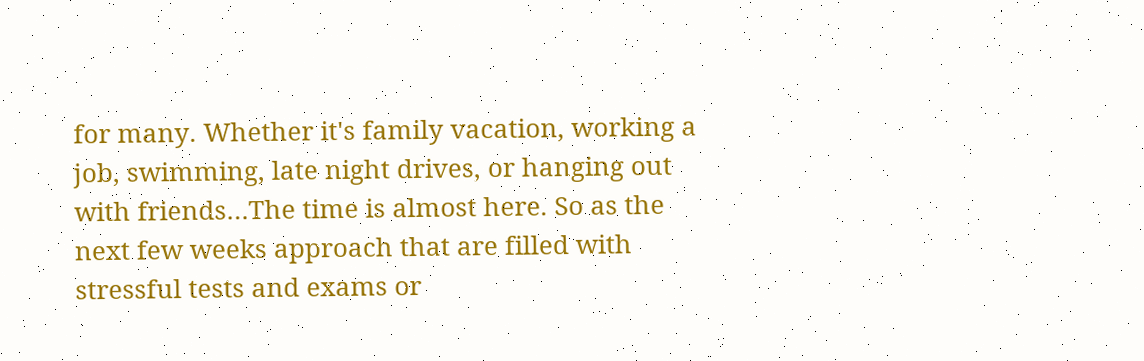for many. Whether it's family vacation, working a job, swimming, late night drives, or hanging out with friends…The time is almost here. So as the next few weeks approach that are filled with stressful tests and exams or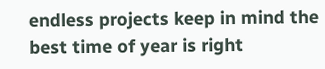endless projects keep in mind the best time of year is right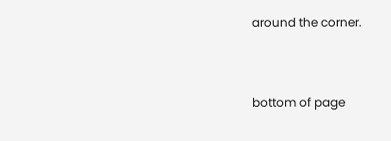around the corner.


bottom of page